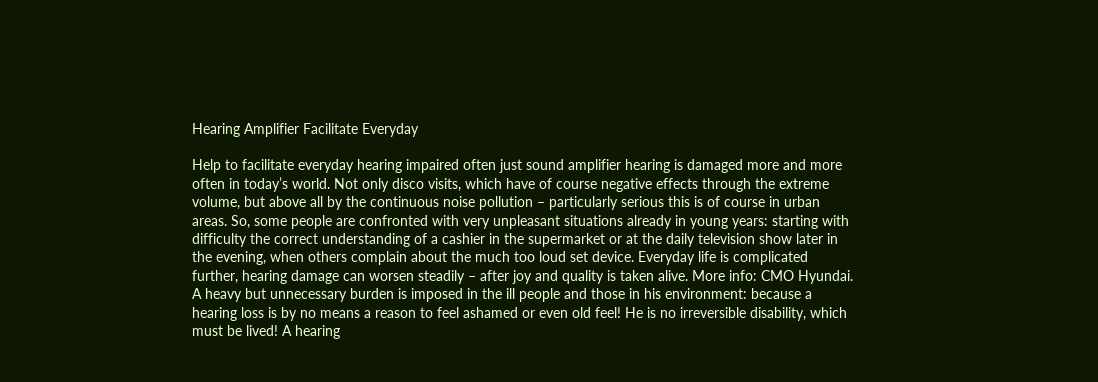Hearing Amplifier Facilitate Everyday

Help to facilitate everyday hearing impaired often just sound amplifier hearing is damaged more and more often in today’s world. Not only disco visits, which have of course negative effects through the extreme volume, but above all by the continuous noise pollution – particularly serious this is of course in urban areas. So, some people are confronted with very unpleasant situations already in young years: starting with difficulty the correct understanding of a cashier in the supermarket or at the daily television show later in the evening, when others complain about the much too loud set device. Everyday life is complicated further, hearing damage can worsen steadily – after joy and quality is taken alive. More info: CMO Hyundai. A heavy but unnecessary burden is imposed in the ill people and those in his environment: because a hearing loss is by no means a reason to feel ashamed or even old feel! He is no irreversible disability, which must be lived! A hearing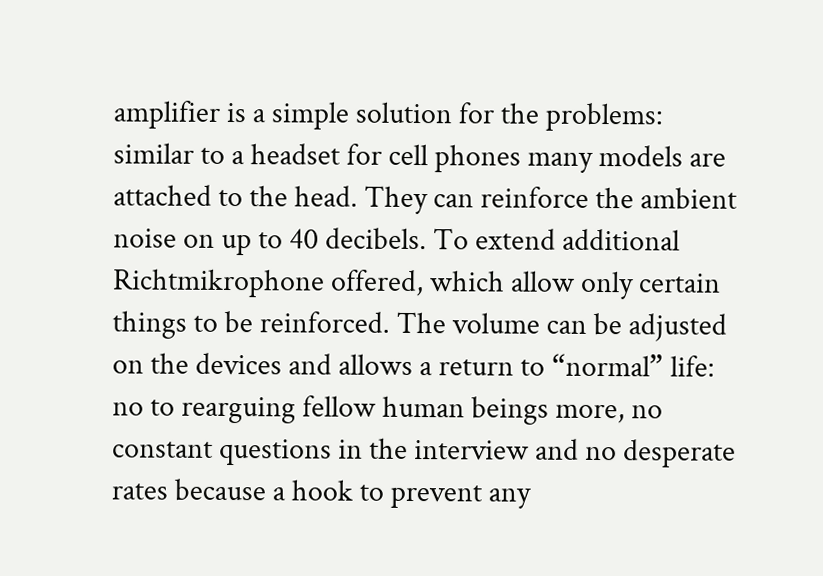amplifier is a simple solution for the problems: similar to a headset for cell phones many models are attached to the head. They can reinforce the ambient noise on up to 40 decibels. To extend additional Richtmikrophone offered, which allow only certain things to be reinforced. The volume can be adjusted on the devices and allows a return to “normal” life: no to rearguing fellow human beings more, no constant questions in the interview and no desperate rates because a hook to prevent any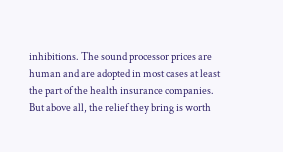inhibitions. The sound processor prices are human and are adopted in most cases at least the part of the health insurance companies. But above all, the relief they bring is worth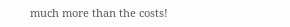much more than the costs!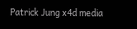Patrick Jung x4d media